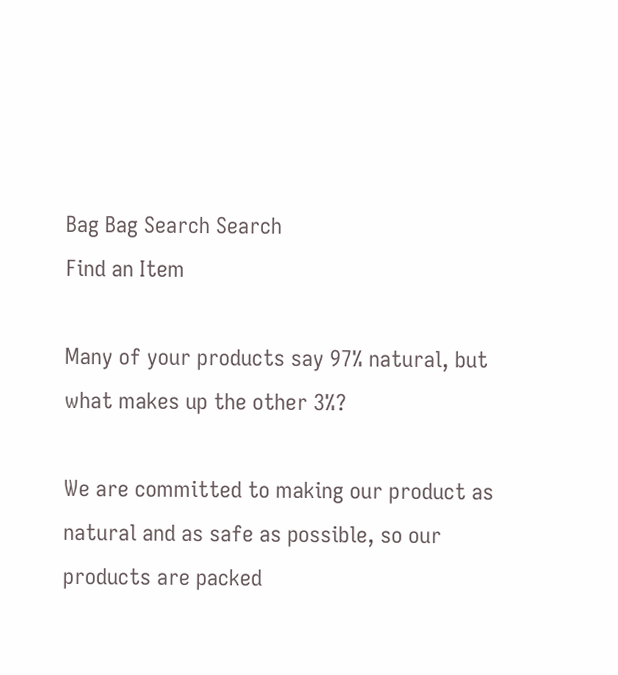Bag Bag Search Search
Find an Item

Many of your products say 97% natural, but what makes up the other 3%?

We are committed to making our product as natural and as safe as possible, so our products are packed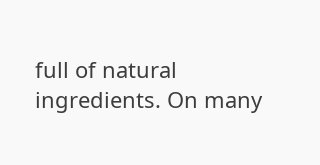full of natural ingredients. On many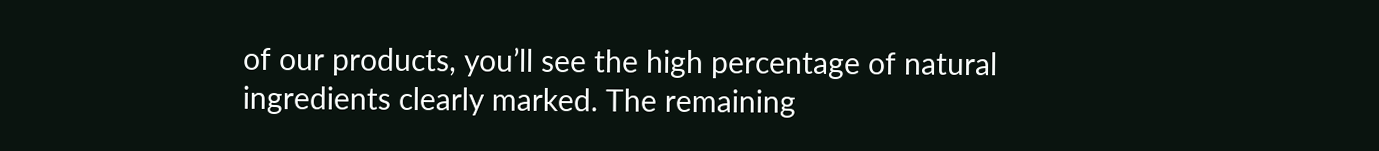of our products, you’ll see the high percentage of natural ingredients clearly marked. The remaining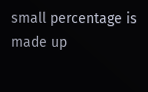small percentage is made up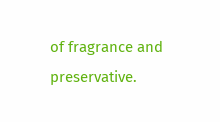of fragrance and preservative.